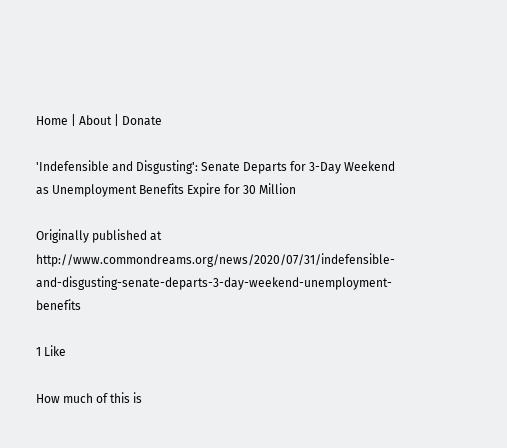Home | About | Donate

'Indefensible and Disgusting': Senate Departs for 3-Day Weekend as Unemployment Benefits Expire for 30 Million

Originally published at http://www.commondreams.org/news/2020/07/31/indefensible-and-disgusting-senate-departs-3-day-weekend-unemployment-benefits

1 Like

How much of this is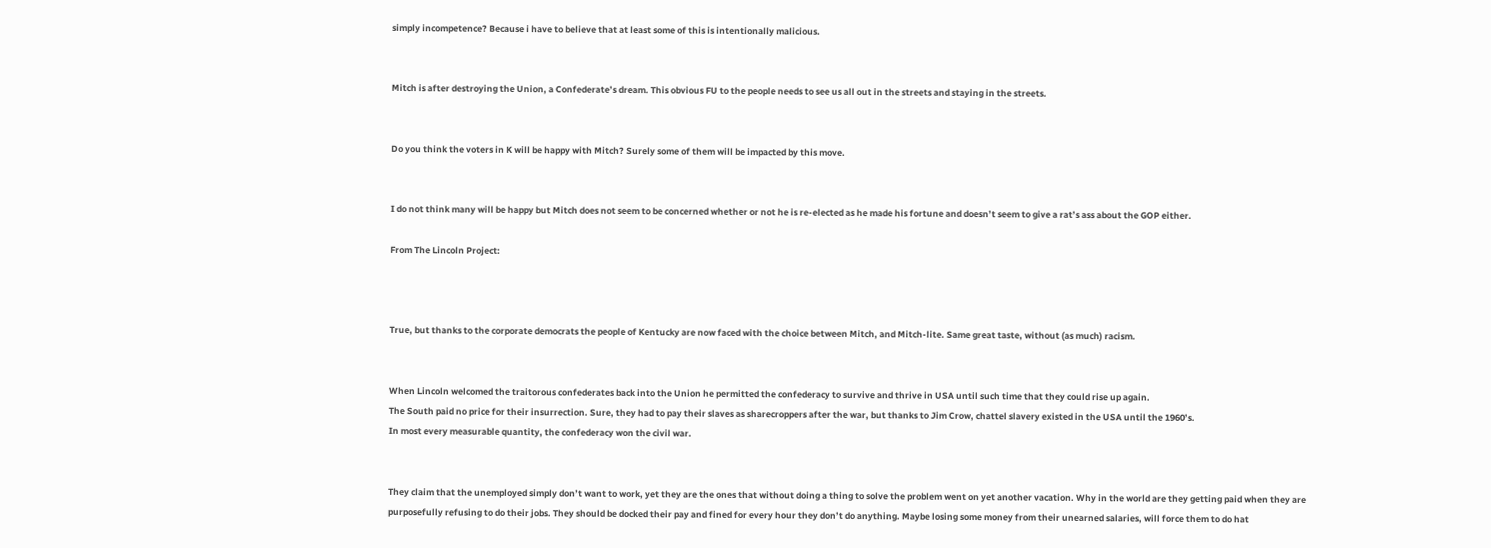simply incompetence? Because i have to believe that at least some of this is intentionally malicious.


Mitch is after destroying the Union, a Confederate’s dream. This obvious FU to the people needs to see us all out in the streets and staying in the streets.


Do you think the voters in K will be happy with Mitch? Surely some of them will be impacted by this move.


I do not think many will be happy but Mitch does not seem to be concerned whether or not he is re-elected as he made his fortune and doesn’t seem to give a rat’s ass about the GOP either.

From The Lincoln Project:



True, but thanks to the corporate democrats the people of Kentucky are now faced with the choice between Mitch, and Mitch-lite. Same great taste, without (as much) racism.


When Lincoln welcomed the traitorous confederates back into the Union he permitted the confederacy to survive and thrive in USA until such time that they could rise up again.
The South paid no price for their insurrection. Sure, they had to pay their slaves as sharecroppers after the war, but thanks to Jim Crow, chattel slavery existed in the USA until the 1960’s.
In most every measurable quantity, the confederacy won the civil war.


They claim that the unemployed simply don’t want to work, yet they are the ones that without doing a thing to solve the problem went on yet another vacation. Why in the world are they getting paid when they are purposefully refusing to do their jobs. They should be docked their pay and fined for every hour they don’t do anything. Maybe losing some money from their unearned salaries, will force them to do hat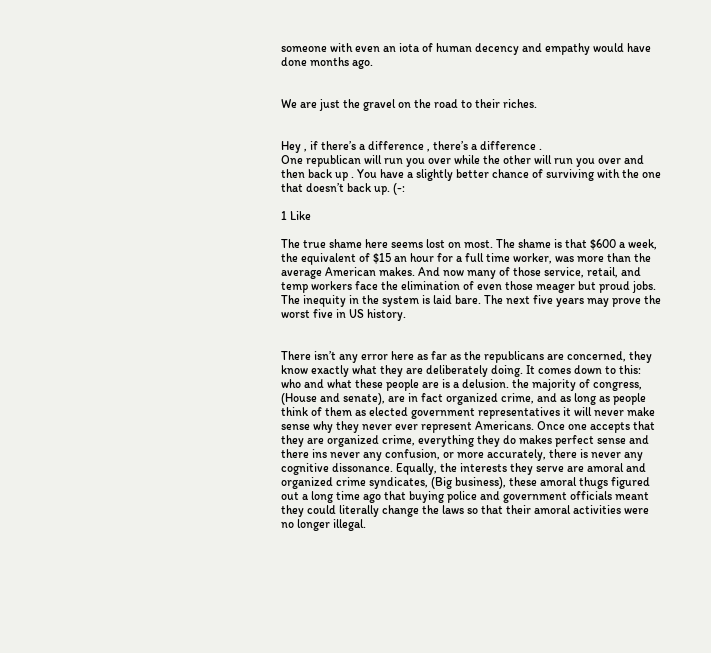someone with even an iota of human decency and empathy would have done months ago.


We are just the gravel on the road to their riches.


Hey , if there’s a difference , there’s a difference .
One republican will run you over while the other will run you over and then back up . You have a slightly better chance of surviving with the one that doesn’t back up. (-:

1 Like

The true shame here seems lost on most. The shame is that $600 a week, the equivalent of $15 an hour for a full time worker, was more than the average American makes. And now many of those service, retail, and temp workers face the elimination of even those meager but proud jobs.
The inequity in the system is laid bare. The next five years may prove the worst five in US history.


There isn’t any error here as far as the republicans are concerned, they know exactly what they are deliberately doing. It comes down to this: who and what these people are is a delusion. the majority of congress, (House and senate), are in fact organized crime, and as long as people think of them as elected government representatives it will never make sense why they never ever represent Americans. Once one accepts that they are organized crime, everything they do makes perfect sense and there ins never any confusion, or more accurately, there is never any cognitive dissonance. Equally, the interests they serve are amoral and organized crime syndicates, (Big business), these amoral thugs figured out a long time ago that buying police and government officials meant they could literally change the laws so that their amoral activities were no longer illegal.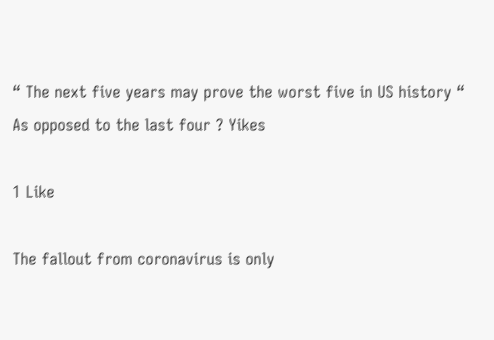“ The next five years may prove the worst five in US history “
As opposed to the last four ? Yikes

1 Like

The fallout from coronavirus is only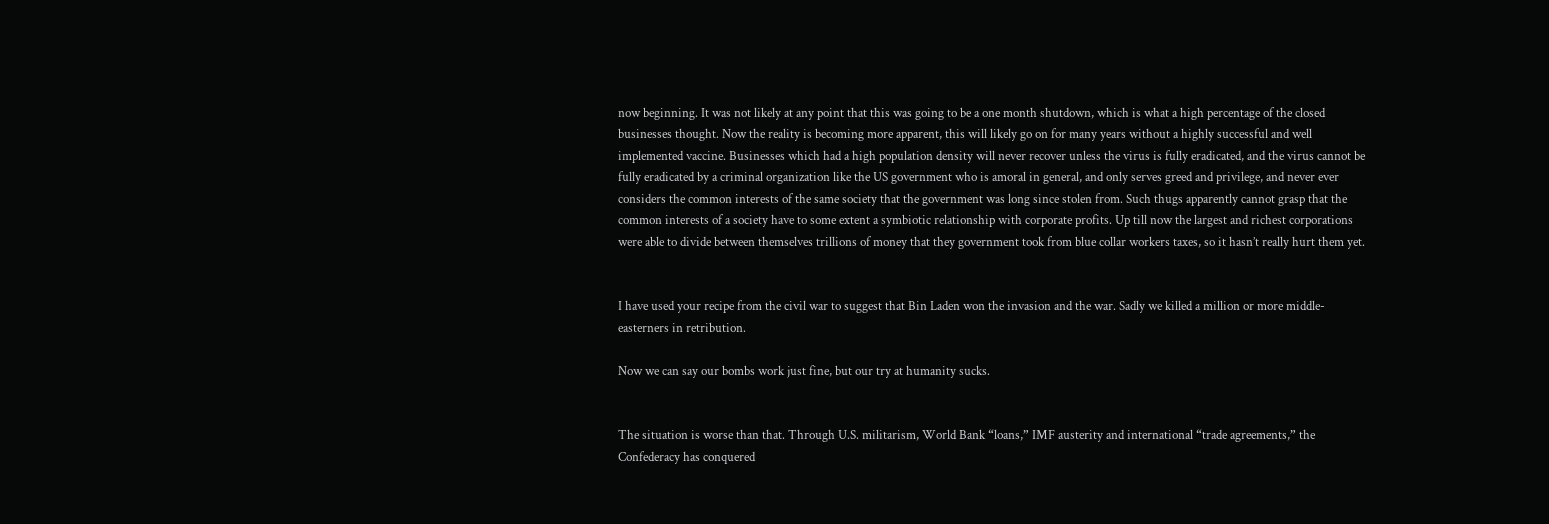now beginning. It was not likely at any point that this was going to be a one month shutdown, which is what a high percentage of the closed businesses thought. Now the reality is becoming more apparent, this will likely go on for many years without a highly successful and well implemented vaccine. Businesses which had a high population density will never recover unless the virus is fully eradicated, and the virus cannot be fully eradicated by a criminal organization like the US government who is amoral in general, and only serves greed and privilege, and never ever considers the common interests of the same society that the government was long since stolen from. Such thugs apparently cannot grasp that the common interests of a society have to some extent a symbiotic relationship with corporate profits. Up till now the largest and richest corporations were able to divide between themselves trillions of money that they government took from blue collar workers taxes, so it hasn’t really hurt them yet.


I have used your recipe from the civil war to suggest that Bin Laden won the invasion and the war. Sadly we killed a million or more middle-easterners in retribution.

Now we can say our bombs work just fine, but our try at humanity sucks.


The situation is worse than that. Through U.S. militarism, World Bank “loans,” IMF austerity and international “trade agreements,” the Confederacy has conquered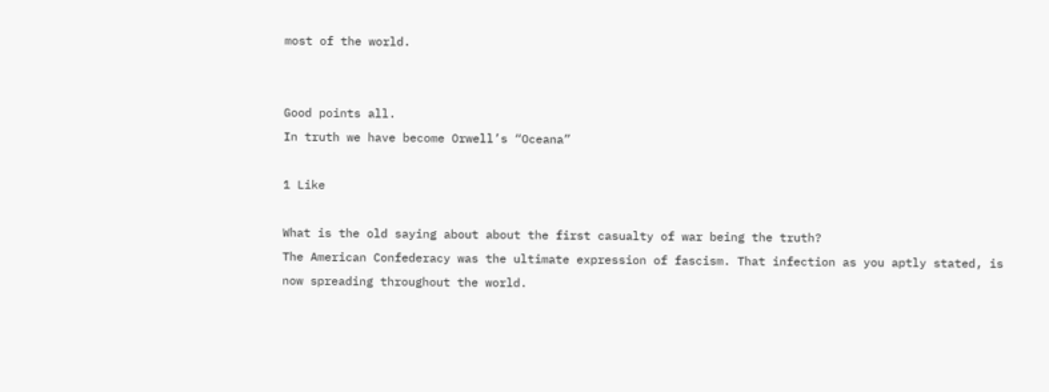most of the world.


Good points all.
In truth we have become Orwell’s “Oceana”

1 Like

What is the old saying about about the first casualty of war being the truth?
The American Confederacy was the ultimate expression of fascism. That infection as you aptly stated, is now spreading throughout the world.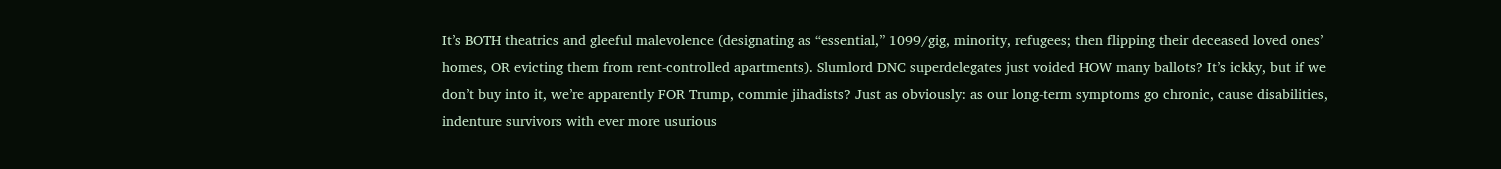It’s BOTH theatrics and gleeful malevolence (designating as “essential,” 1099/gig, minority, refugees; then flipping their deceased loved ones’ homes, OR evicting them from rent-controlled apartments). Slumlord DNC superdelegates just voided HOW many ballots? It’s ickky, but if we don’t buy into it, we’re apparently FOR Trump, commie jihadists? Just as obviously: as our long-term symptoms go chronic, cause disabilities, indenture survivors with ever more usurious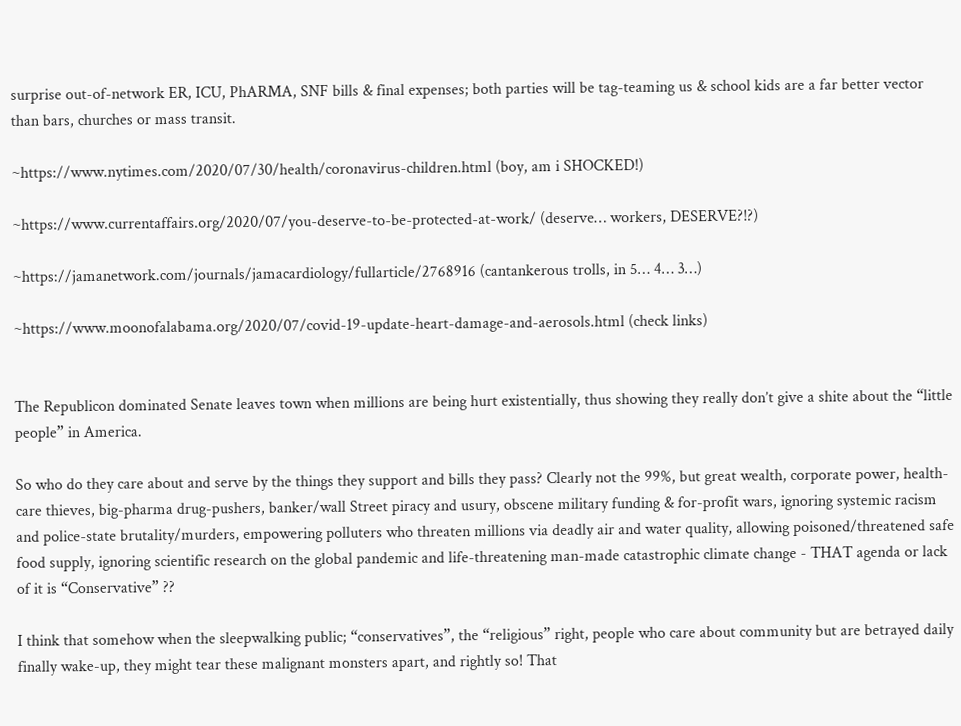surprise out-of-network ER, ICU, PhARMA, SNF bills & final expenses; both parties will be tag-teaming us & school kids are a far better vector than bars, churches or mass transit.

~https://www.nytimes.com/2020/07/30/health/coronavirus-children.html (boy, am i SHOCKED!)

~https://www.currentaffairs.org/2020/07/you-deserve-to-be-protected-at-work/ (deserve… workers, DESERVE?!?)

~https://jamanetwork.com/journals/jamacardiology/fullarticle/2768916 (cantankerous trolls, in 5… 4… 3…)

~https://www.moonofalabama.org/2020/07/covid-19-update-heart-damage-and-aerosols.html (check links)


The Republicon dominated Senate leaves town when millions are being hurt existentially, thus showing they really don’t give a shite about the “little people” in America.

So who do they care about and serve by the things they support and bills they pass? Clearly not the 99%, but great wealth, corporate power, health-care thieves, big-pharma drug-pushers, banker/wall Street piracy and usury, obscene military funding & for-profit wars, ignoring systemic racism and police-state brutality/murders, empowering polluters who threaten millions via deadly air and water quality, allowing poisoned/threatened safe food supply, ignoring scientific research on the global pandemic and life-threatening man-made catastrophic climate change - THAT agenda or lack of it is “Conservative” ??

I think that somehow when the sleepwalking public; “conservatives”, the “religious” right, people who care about community but are betrayed daily finally wake-up, they might tear these malignant monsters apart, and rightly so! That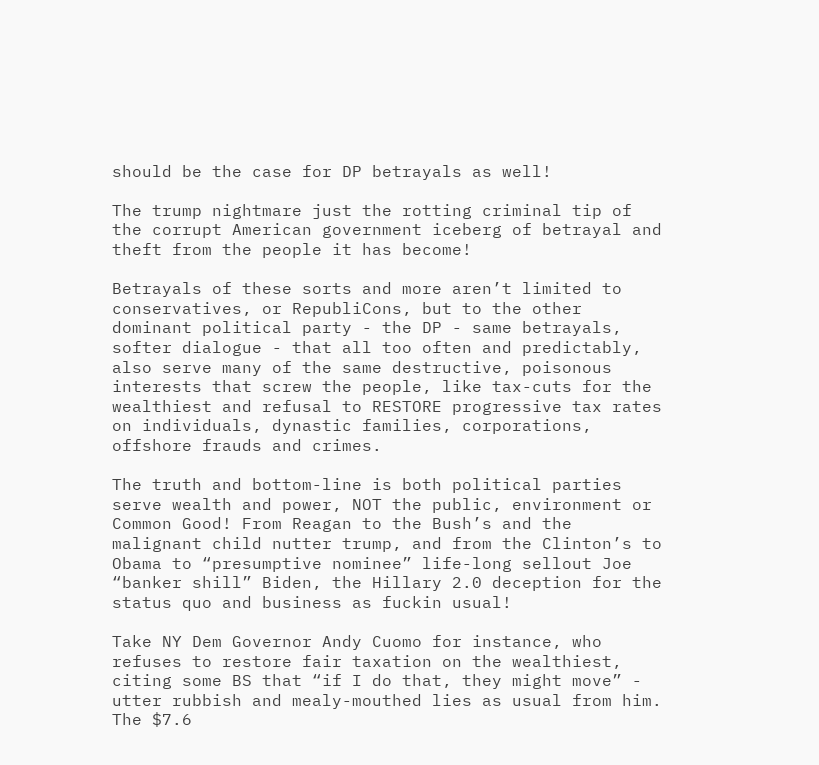should be the case for DP betrayals as well!

The trump nightmare just the rotting criminal tip of the corrupt American government iceberg of betrayal and theft from the people it has become!

Betrayals of these sorts and more aren’t limited to conservatives, or RepubliCons, but to the other dominant political party - the DP - same betrayals, softer dialogue - that all too often and predictably, also serve many of the same destructive, poisonous interests that screw the people, like tax-cuts for the wealthiest and refusal to RESTORE progressive tax rates on individuals, dynastic families, corporations, offshore frauds and crimes.

The truth and bottom-line is both political parties serve wealth and power, NOT the public, environment or Common Good! From Reagan to the Bush’s and the malignant child nutter trump, and from the Clinton’s to Obama to “presumptive nominee” life-long sellout Joe “banker shill” Biden, the Hillary 2.0 deception for the status quo and business as fuckin usual!

Take NY Dem Governor Andy Cuomo for instance, who refuses to restore fair taxation on the wealthiest, citing some BS that “if I do that, they might move” - utter rubbish and mealy-mouthed lies as usual from him. The $7.6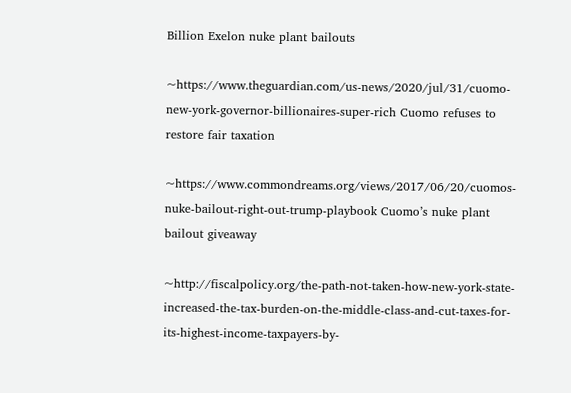Billion Exelon nuke plant bailouts

~https://www.theguardian.com/us-news/2020/jul/31/cuomo-new-york-governor-billionaires-super-rich Cuomo refuses to restore fair taxation

~https://www.commondreams.org/views/2017/06/20/cuomos-nuke-bailout-right-out-trump-playbook Cuomo’s nuke plant bailout giveaway

~http://fiscalpolicy.org/the-path-not-taken-how-new-york-state-increased-the-tax-burden-on-the-middle-class-and-cut-taxes-for-its-highest-income-taxpayers-by-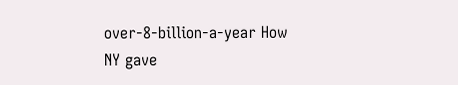over-8-billion-a-year How NY gave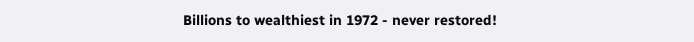Billions to wealthiest in 1972 - never restored!